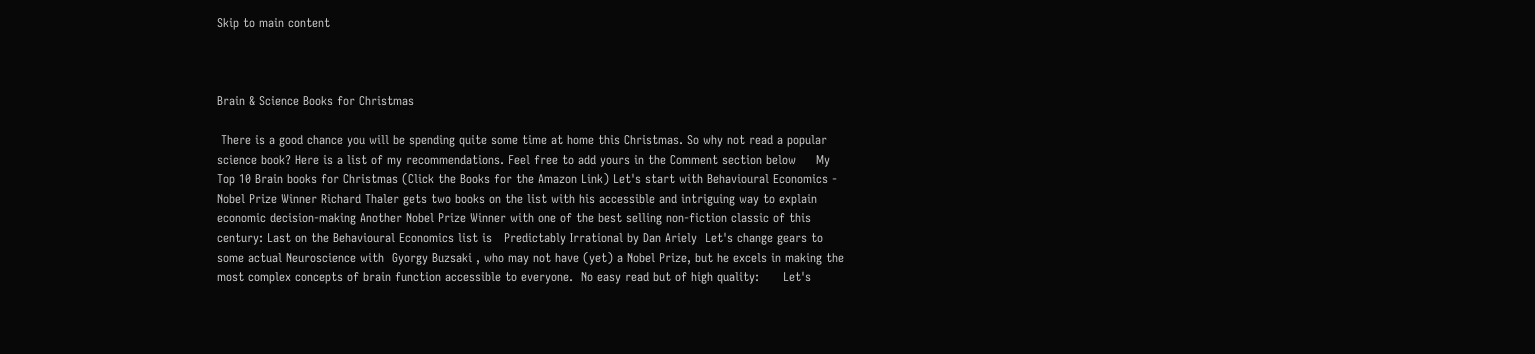Skip to main content



Brain & Science Books for Christmas

 There is a good chance you will be spending quite some time at home this Christmas. So why not read a popular science book? Here is a list of my recommendations. Feel free to add yours in the Comment section below     My Top 10 Brain books for Christmas (Click the Books for the Amazon Link) Let's start with Behavioural Economics - Nobel Prize Winner Richard Thaler gets two books on the list with his accessible and intriguing way to explain economic decision-making Another Nobel Prize Winner with one of the best selling non-fiction classic of this century: Last on the Behavioural Economics list is   Predictably Irrational by Dan Ariely  Let's change gears to some actual Neuroscience with  Gyorgy Buzsaki , who may not have (yet) a Nobel Prize, but he excels in making the most complex concepts of brain function accessible to everyone.  No easy read but of high quality:      Let's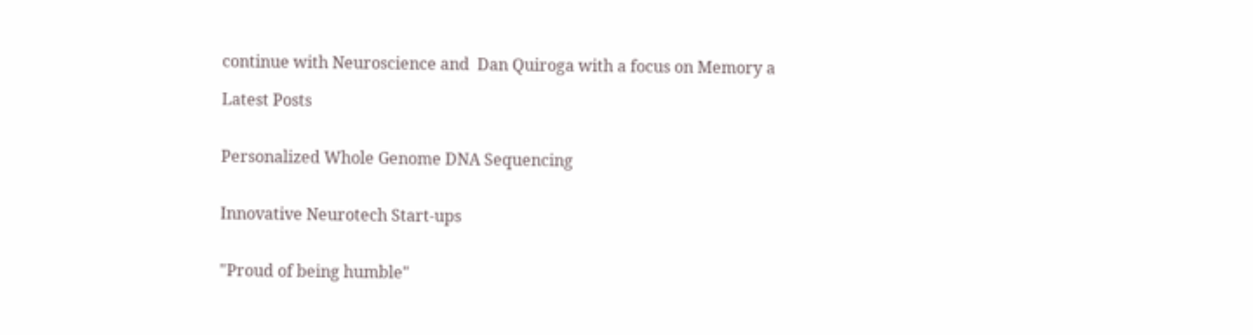continue with Neuroscience and  Dan Quiroga with a focus on Memory a

Latest Posts


Personalized Whole Genome DNA Sequencing


Innovative Neurotech Start-ups


"Proud of being humble"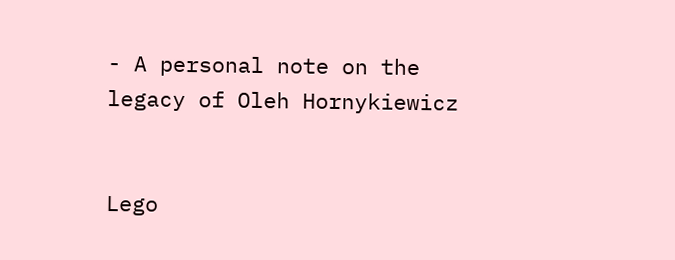- A personal note on the legacy of Oleh Hornykiewicz


Lego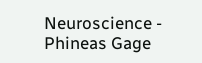Neuroscience - Phineas Gage